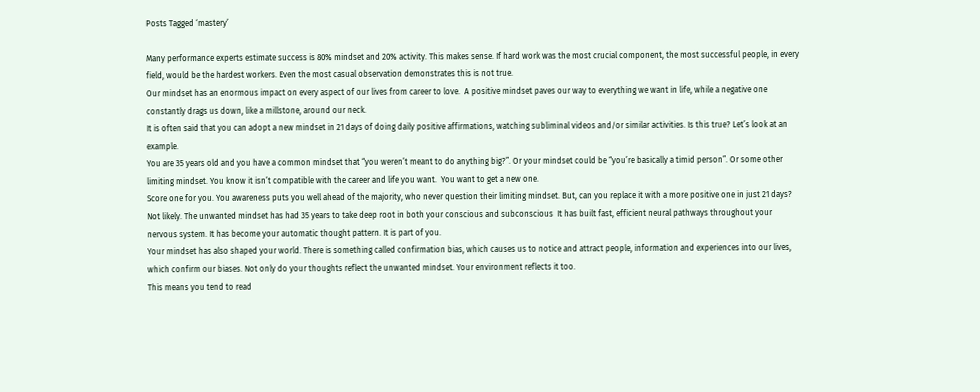Posts Tagged ‘mastery’

Many performance experts estimate success is 80% mindset and 20% activity. This makes sense. If hard work was the most crucial component, the most successful people, in every field, would be the hardest workers. Even the most casual observation demonstrates this is not true.
Our mindset has an enormous impact on every aspect of our lives from career to love.  A positive mindset paves our way to everything we want in life, while a negative one constantly drags us down, like a millstone, around our neck.
It is often said that you can adopt a new mindset in 21 days of doing daily positive affirmations, watching subliminal videos and/or similar activities. Is this true? Let’s look at an example.
You are 35 years old and you have a common mindset that “you weren’t meant to do anything big?”. Or your mindset could be “you’re basically a timid person”. Or some other limiting mindset. You know it isn’t compatible with the career and life you want.  You want to get a new one.
Score one for you. You awareness puts you well ahead of the majority, who never question their limiting mindset. But, can you replace it with a more positive one in just 21 days?
Not likely. The unwanted mindset has had 35 years to take deep root in both your conscious and subconscious  It has built fast, efficient neural pathways throughout your nervous system. It has become your automatic thought pattern. It is part of you.
Your mindset has also shaped your world. There is something called confirmation bias, which causes us to notice and attract people, information and experiences into our lives, which confirm our biases. Not only do your thoughts reflect the unwanted mindset. Your environment reflects it too.
This means you tend to read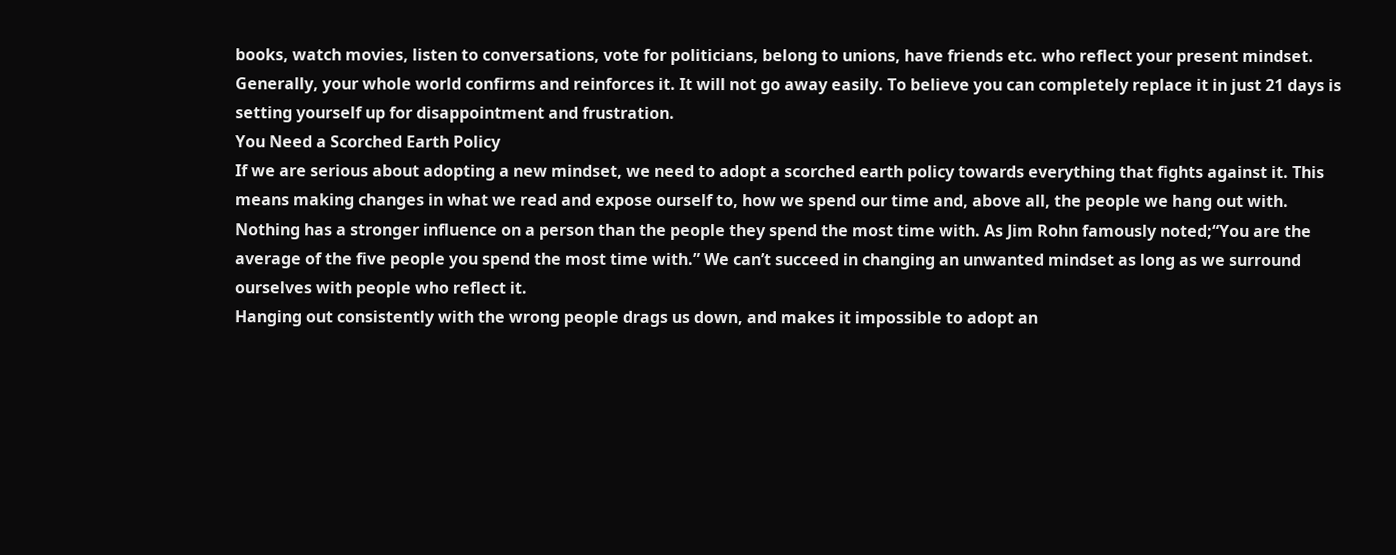books, watch movies, listen to conversations, vote for politicians, belong to unions, have friends etc. who reflect your present mindset. Generally, your whole world confirms and reinforces it. It will not go away easily. To believe you can completely replace it in just 21 days is setting yourself up for disappointment and frustration.
You Need a Scorched Earth Policy
If we are serious about adopting a new mindset, we need to adopt a scorched earth policy towards everything that fights against it. This means making changes in what we read and expose ourself to, how we spend our time and, above all, the people we hang out with.
Nothing has a stronger influence on a person than the people they spend the most time with. As Jim Rohn famously noted;“You are the average of the five people you spend the most time with.” We can’t succeed in changing an unwanted mindset as long as we surround ourselves with people who reflect it.
Hanging out consistently with the wrong people drags us down, and makes it impossible to adopt an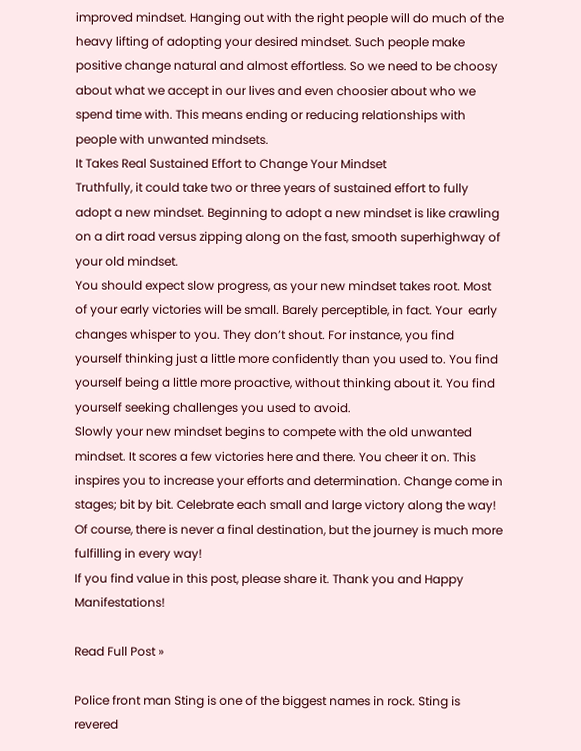improved mindset. Hanging out with the right people will do much of the heavy lifting of adopting your desired mindset. Such people make positive change natural and almost effortless. So we need to be choosy about what we accept in our lives and even choosier about who we spend time with. This means ending or reducing relationships with people with unwanted mindsets.
It Takes Real Sustained Effort to Change Your Mindset
Truthfully, it could take two or three years of sustained effort to fully adopt a new mindset. Beginning to adopt a new mindset is like crawling on a dirt road versus zipping along on the fast, smooth superhighway of your old mindset.
You should expect slow progress, as your new mindset takes root. Most of your early victories will be small. Barely perceptible, in fact. Your  early changes whisper to you. They don’t shout. For instance, you find yourself thinking just a little more confidently than you used to. You find yourself being a little more proactive, without thinking about it. You find yourself seeking challenges you used to avoid.
Slowly your new mindset begins to compete with the old unwanted mindset. It scores a few victories here and there. You cheer it on. This inspires you to increase your efforts and determination. Change come in stages; bit by bit. Celebrate each small and large victory along the way! Of course, there is never a final destination, but the journey is much more fulfilling in every way!
If you find value in this post, please share it. Thank you and Happy Manifestations!

Read Full Post »

Police front man Sting is one of the biggest names in rock. Sting is revered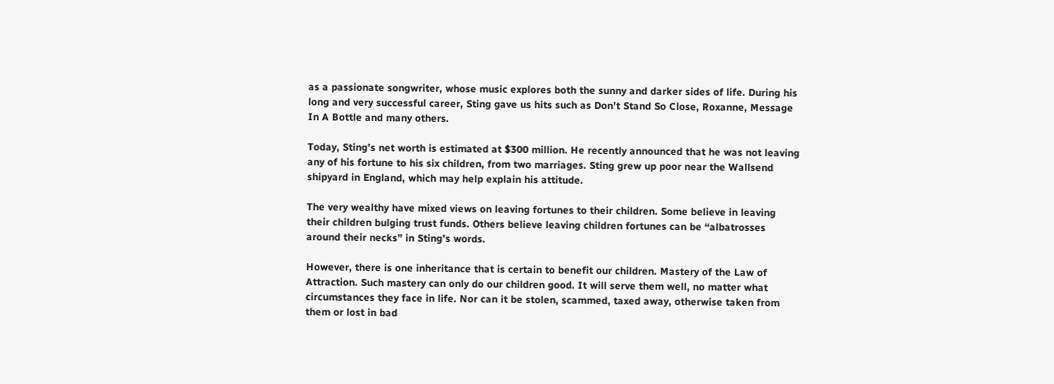as a passionate songwriter, whose music explores both the sunny and darker sides of life. During his long and very successful career, Sting gave us hits such as Don’t Stand So Close, Roxanne, Message In A Bottle and many others.

Today, Sting’s net worth is estimated at $300 million. He recently announced that he was not leaving any of his fortune to his six children, from two marriages. Sting grew up poor near the Wallsend shipyard in England, which may help explain his attitude.

The very wealthy have mixed views on leaving fortunes to their children. Some believe in leaving their children bulging trust funds. Others believe leaving children fortunes can be “albatrosses around their necks” in Sting’s words.

However, there is one inheritance that is certain to benefit our children. Mastery of the Law of Attraction. Such mastery can only do our children good. It will serve them well, no matter what circumstances they face in life. Nor can it be stolen, scammed, taxed away, otherwise taken from them or lost in bad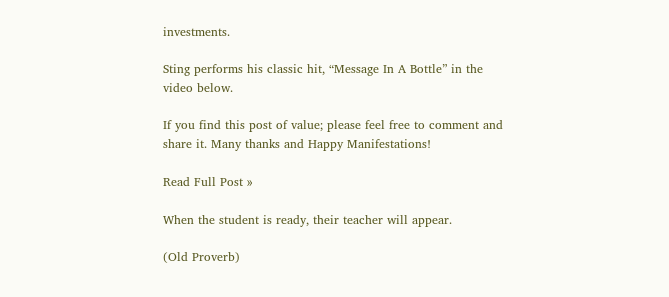investments.

Sting performs his classic hit, “Message In A Bottle” in the video below.

If you find this post of value; please feel free to comment and share it. Many thanks and Happy Manifestations!

Read Full Post »

When the student is ready, their teacher will appear.

(Old Proverb)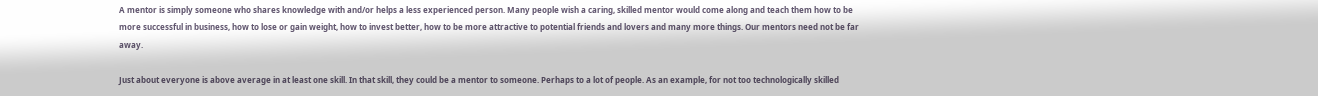A mentor is simply someone who shares knowledge with and/or helps a less experienced person. Many people wish a caring, skilled mentor would come along and teach them how to be more successful in business, how to lose or gain weight, how to invest better, how to be more attractive to potential friends and lovers and many more things. Our mentors need not be far away.

Just about everyone is above average in at least one skill. In that skill, they could be a mentor to someone. Perhaps to a lot of people. As an example, for not too technologically skilled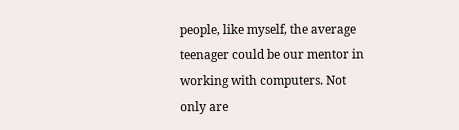people, like myself, the average teenager could be our mentor in working with computers. Not only are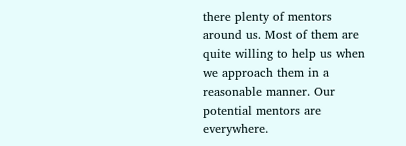there plenty of mentors around us. Most of them are quite willing to help us when we approach them in a reasonable manner. Our potential mentors are everywhere.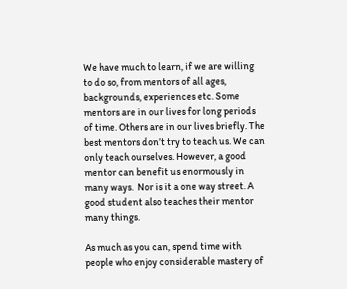We have much to learn, if we are willing to do so, from mentors of all ages, backgrounds, experiences etc. Some mentors are in our lives for long periods of time. Others are in our lives briefly. The best mentors don’t try to teach us. We can only teach ourselves. However, a good mentor can benefit us enormously in many ways.  Nor is it a one way street. A good student also teaches their mentor many things.

As much as you can, spend time with people who enjoy considerable mastery of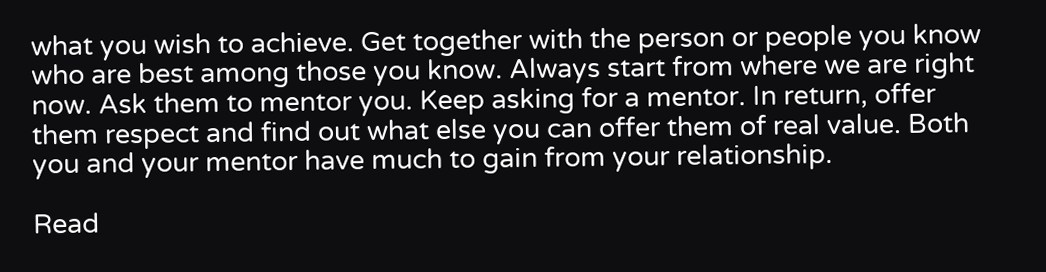what you wish to achieve. Get together with the person or people you know who are best among those you know. Always start from where we are right now. Ask them to mentor you. Keep asking for a mentor. In return, offer them respect and find out what else you can offer them of real value. Both you and your mentor have much to gain from your relationship.

Read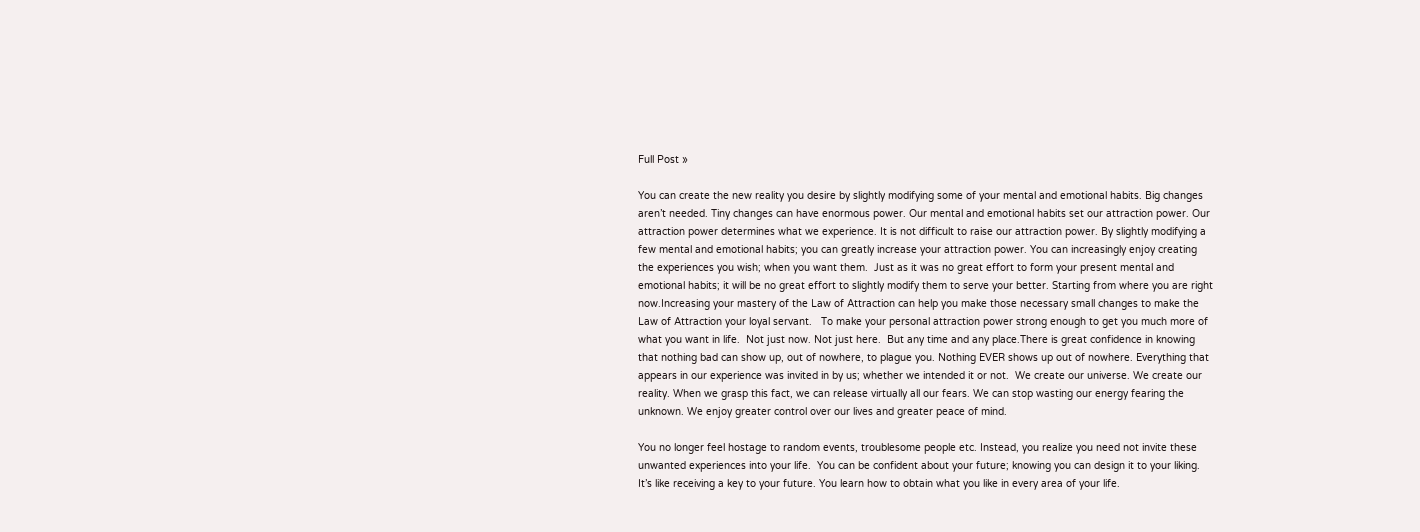Full Post »

You can create the new reality you desire by slightly modifying some of your mental and emotional habits. Big changes aren’t needed. Tiny changes can have enormous power. Our mental and emotional habits set our attraction power. Our attraction power determines what we experience. It is not difficult to raise our attraction power. By slightly modifying a few mental and emotional habits; you can greatly increase your attraction power. You can increasingly enjoy creating the experiences you wish; when you want them.  Just as it was no great effort to form your present mental and emotional habits; it will be no great effort to slightly modify them to serve your better. Starting from where you are right now.Increasing your mastery of the Law of Attraction can help you make those necessary small changes to make the Law of Attraction your loyal servant.   To make your personal attraction power strong enough to get you much more of what you want in life.  Not just now. Not just here.  But any time and any place.There is great confidence in knowing that nothing bad can show up, out of nowhere, to plague you. Nothing EVER shows up out of nowhere. Everything that appears in our experience was invited in by us; whether we intended it or not.  We create our universe. We create our reality. When we grasp this fact, we can release virtually all our fears. We can stop wasting our energy fearing the unknown. We enjoy greater control over our lives and greater peace of mind.

You no longer feel hostage to random events, troublesome people etc. Instead, you realize you need not invite these unwanted experiences into your life.  You can be confident about your future; knowing you can design it to your liking. It’s like receiving a key to your future. You learn how to obtain what you like in every area of your life.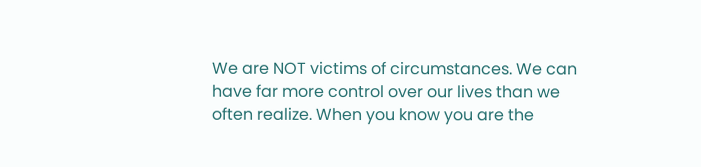We are NOT victims of circumstances. We can have far more control over our lives than we often realize. When you know you are the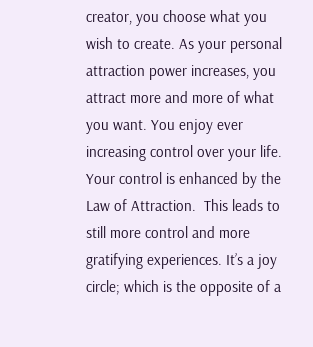creator, you choose what you wish to create. As your personal attraction power increases, you attract more and more of what you want. You enjoy ever increasing control over your life. Your control is enhanced by the Law of Attraction.  This leads to still more control and more gratifying experiences. It’s a joy circle; which is the opposite of a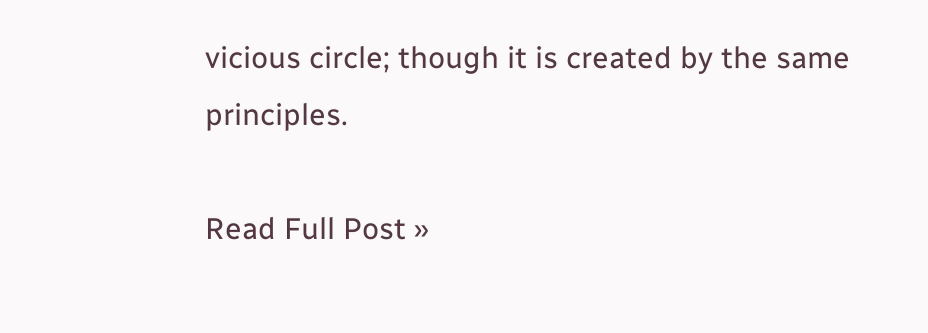vicious circle; though it is created by the same principles.

Read Full Post »